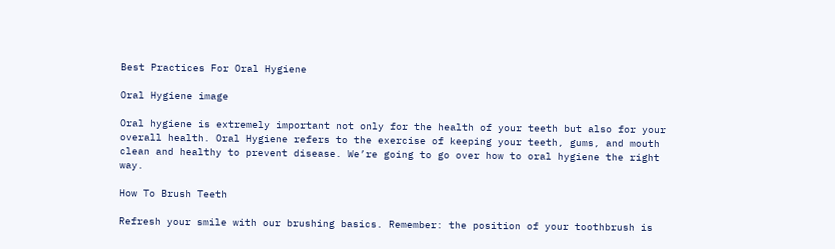Best Practices For Oral Hygiene

Oral Hygiene image

Oral hygiene is extremely important not only for the health of your teeth but also for your overall health. Oral Hygiene refers to the exercise of keeping your teeth, gums, and mouth clean and healthy to prevent disease. We’re going to go over how to oral hygiene the right way.

How To Brush Teeth

Refresh your smile with our brushing basics. Remember: the position of your toothbrush is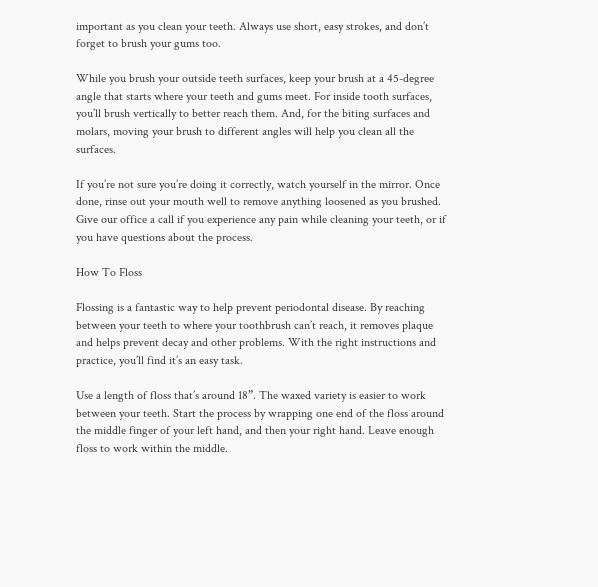important as you clean your teeth. Always use short, easy strokes, and don’t forget to brush your gums too.

While you brush your outside teeth surfaces, keep your brush at a 45-degree angle that starts where your teeth and gums meet. For inside tooth surfaces, you’ll brush vertically to better reach them. And, for the biting surfaces and molars, moving your brush to different angles will help you clean all the surfaces.

If you’re not sure you’re doing it correctly, watch yourself in the mirror. Once done, rinse out your mouth well to remove anything loosened as you brushed. Give our office a call if you experience any pain while cleaning your teeth, or if you have questions about the process.

How To Floss

Flossing is a fantastic way to help prevent periodontal disease. By reaching between your teeth to where your toothbrush can’t reach, it removes plaque and helps prevent decay and other problems. With the right instructions and practice, you’ll find it’s an easy task.

Use a length of floss that’s around 18”. The waxed variety is easier to work between your teeth. Start the process by wrapping one end of the floss around the middle finger of your left hand, and then your right hand. Leave enough floss to work within the middle.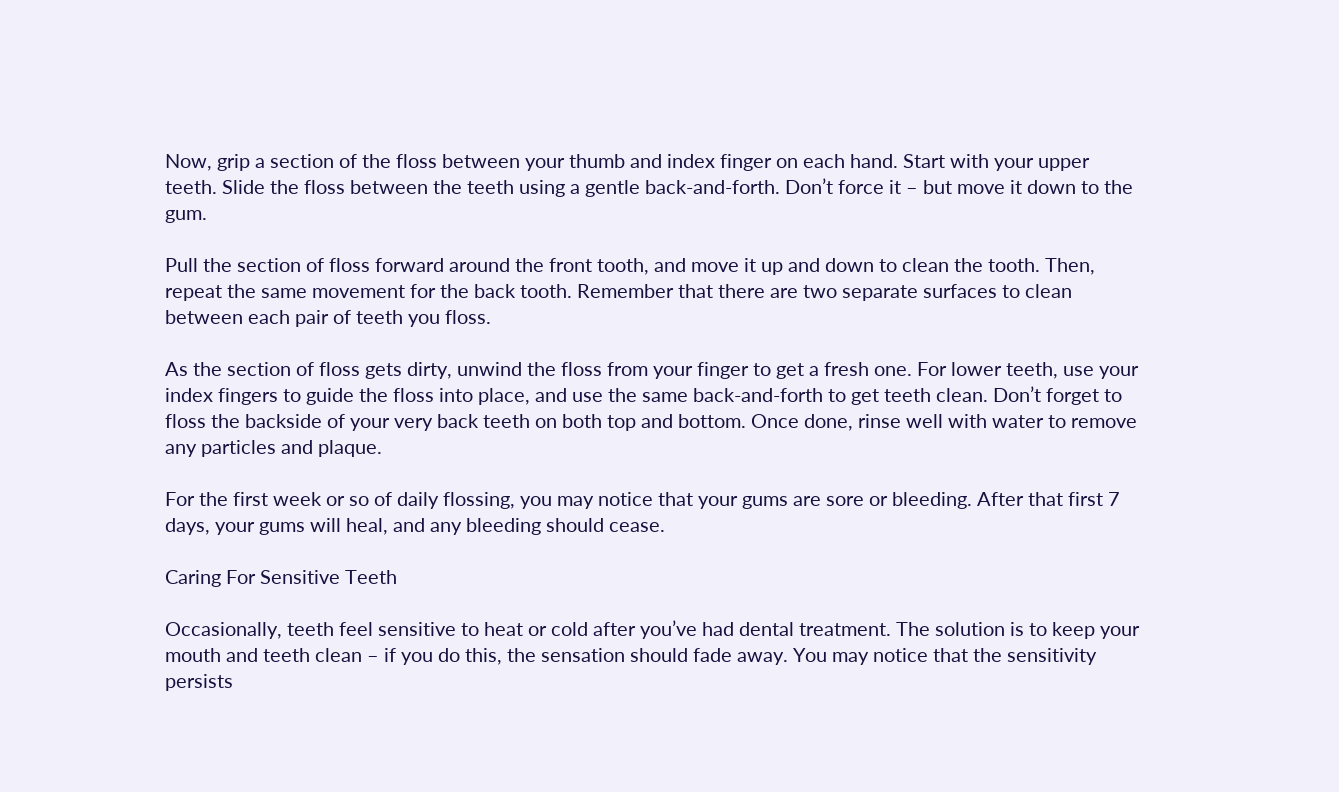Now, grip a section of the floss between your thumb and index finger on each hand. Start with your upper teeth. Slide the floss between the teeth using a gentle back-and-forth. Don’t force it – but move it down to the gum.

Pull the section of floss forward around the front tooth, and move it up and down to clean the tooth. Then, repeat the same movement for the back tooth. Remember that there are two separate surfaces to clean between each pair of teeth you floss.

As the section of floss gets dirty, unwind the floss from your finger to get a fresh one. For lower teeth, use your index fingers to guide the floss into place, and use the same back-and-forth to get teeth clean. Don’t forget to floss the backside of your very back teeth on both top and bottom. Once done, rinse well with water to remove any particles and plaque.

For the first week or so of daily flossing, you may notice that your gums are sore or bleeding. After that first 7 days, your gums will heal, and any bleeding should cease.

Caring For Sensitive Teeth

Occasionally, teeth feel sensitive to heat or cold after you’ve had dental treatment. The solution is to keep your mouth and teeth clean – if you do this, the sensation should fade away. You may notice that the sensitivity persists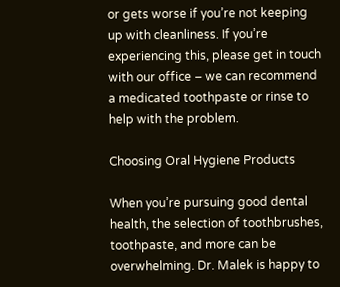or gets worse if you’re not keeping up with cleanliness. If you’re experiencing this, please get in touch with our office – we can recommend a medicated toothpaste or rinse to help with the problem.

Choosing Oral Hygiene Products

When you’re pursuing good dental health, the selection of toothbrushes, toothpaste, and more can be overwhelming. Dr. Malek is happy to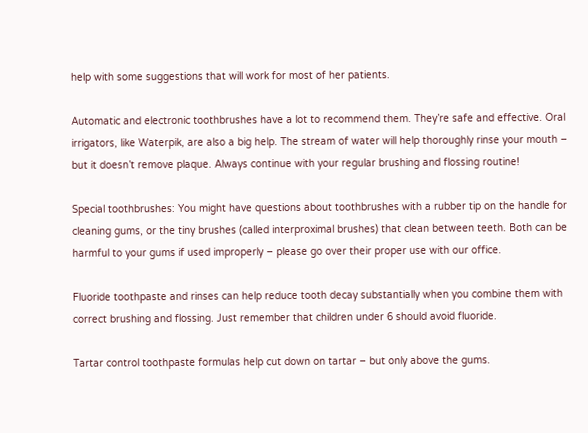help with some suggestions that will work for most of her patients.

Automatic and electronic toothbrushes have a lot to recommend them. They’re safe and effective. Oral irrigators, like Waterpik, are also a big help. The stream of water will help thoroughly rinse your mouth – but it doesn’t remove plaque. Always continue with your regular brushing and flossing routine!

Special toothbrushes: You might have questions about toothbrushes with a rubber tip on the handle for cleaning gums, or the tiny brushes (called interproximal brushes) that clean between teeth. Both can be harmful to your gums if used improperly – please go over their proper use with our office.

Fluoride toothpaste and rinses can help reduce tooth decay substantially when you combine them with correct brushing and flossing. Just remember that children under 6 should avoid fluoride.

Tartar control toothpaste formulas help cut down on tartar – but only above the gums.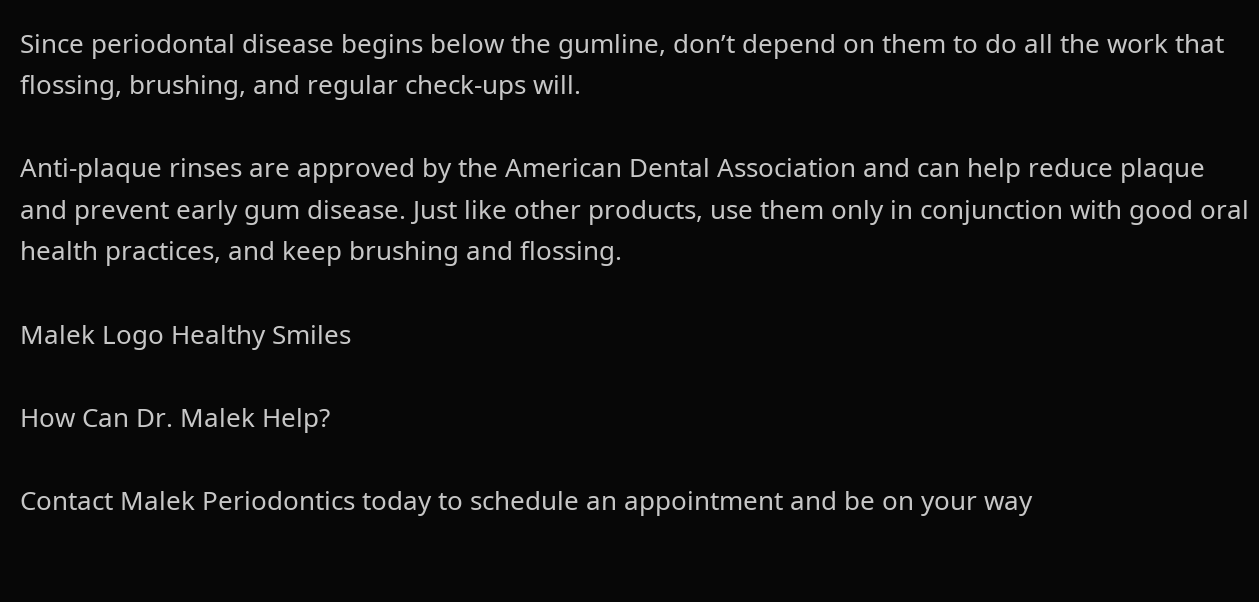Since periodontal disease begins below the gumline, don’t depend on them to do all the work that flossing, brushing, and regular check-ups will.

Anti-plaque rinses are approved by the American Dental Association and can help reduce plaque and prevent early gum disease. Just like other products, use them only in conjunction with good oral health practices, and keep brushing and flossing.

Malek Logo Healthy Smiles

How Can Dr. Malek Help?

Contact Malek Periodontics today to schedule an appointment and be on your way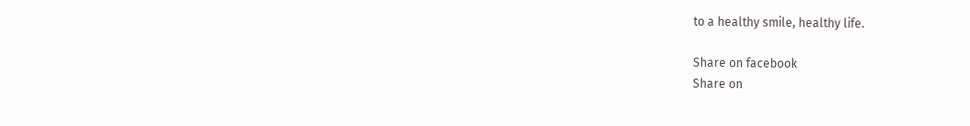to a healthy smile, healthy life.

Share on facebook
Share on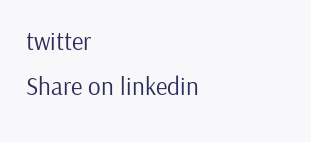twitter
Share on linkedin